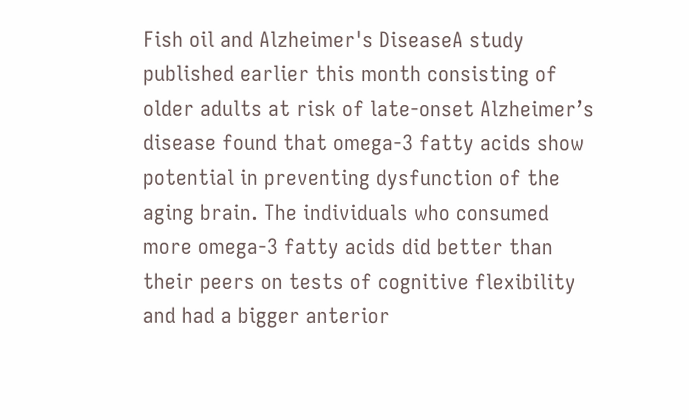Fish oil and Alzheimer's DiseaseA study published earlier this month consisting of older adults at risk of late-onset Alzheimer’s disease found that omega-3 fatty acids show potential in preventing dysfunction of the aging brain. The individuals who consumed more omega-3 fatty acids did better than their peers on tests of cognitive flexibility and had a bigger anterior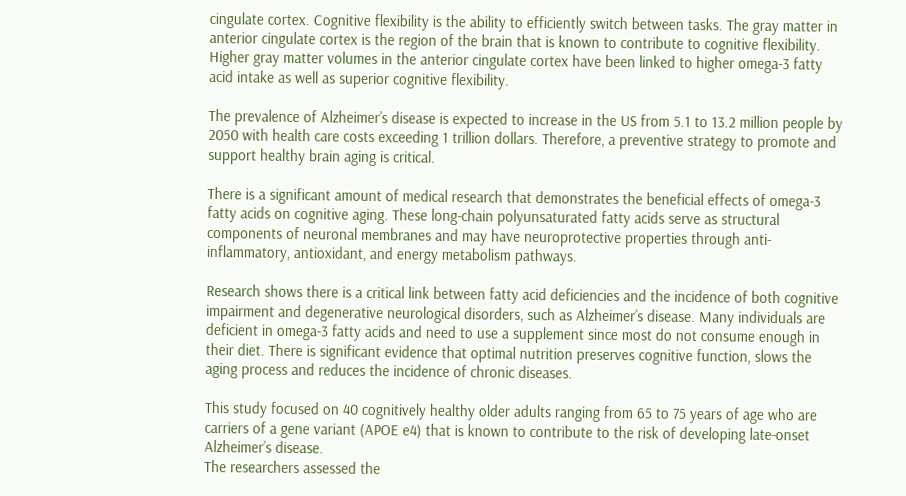cingulate cortex. Cognitive flexibility is the ability to efficiently switch between tasks. The gray matter in anterior cingulate cortex is the region of the brain that is known to contribute to cognitive flexibility. Higher gray matter volumes in the anterior cingulate cortex have been linked to higher omega-3 fatty acid intake as well as superior cognitive flexibility.

The prevalence of Alzheimer’s disease is expected to increase in the US from 5.1 to 13.2 million people by 2050 with health care costs exceeding 1 trillion dollars. Therefore, a preventive strategy to promote and support healthy brain aging is critical.

There is a significant amount of medical research that demonstrates the beneficial effects of omega-3 fatty acids on cognitive aging. These long-chain polyunsaturated fatty acids serve as structural components of neuronal membranes and may have neuroprotective properties through anti-inflammatory, antioxidant, and energy metabolism pathways.

Research shows there is a critical link between fatty acid deficiencies and the incidence of both cognitive impairment and degenerative neurological disorders, such as Alzheimer’s disease. Many individuals are deficient in omega-3 fatty acids and need to use a supplement since most do not consume enough in their diet. There is significant evidence that optimal nutrition preserves cognitive function, slows the aging process and reduces the incidence of chronic diseases.

This study focused on 40 cognitively healthy older adults ranging from 65 to 75 years of age who are carriers of a gene variant (APOE e4) that is known to contribute to the risk of developing late-onset Alzheimer’s disease.
The researchers assessed the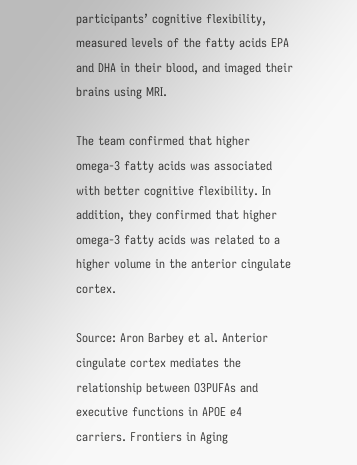participants’ cognitive flexibility, measured levels of the fatty acids EPA and DHA in their blood, and imaged their brains using MRI.

The team confirmed that higher omega-3 fatty acids was associated with better cognitive flexibility. In addition, they confirmed that higher omega-3 fatty acids was related to a higher volume in the anterior cingulate cortex.

Source: Aron Barbey et al. Anterior cingulate cortex mediates the relationship between O3PUFAs and executive functions in APOE e4 carriers. Frontiers in Aging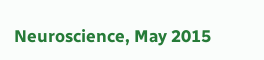Neuroscience, May 2015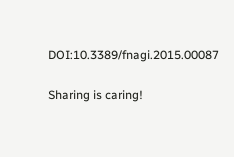DOI:10.3389/fnagi.2015.00087

Sharing is caring!